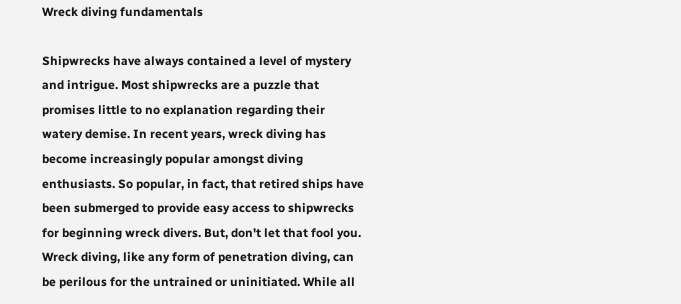Wreck diving fundamentals

Shipwrecks have always contained a level of mystery and intrigue. Most shipwrecks are a puzzle that promises little to no explanation regarding their watery demise. In recent years, wreck diving has become increasingly popular amongst diving enthusiasts. So popular, in fact, that retired ships have been submerged to provide easy access to shipwrecks for beginning wreck divers. But, don't let that fool you. Wreck diving, like any form of penetration diving, can be perilous for the untrained or uninitiated. While all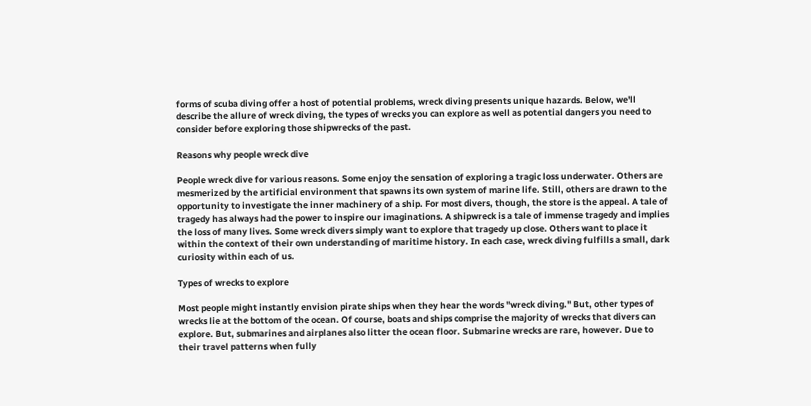forms of scuba diving offer a host of potential problems, wreck diving presents unique hazards. Below, we'll describe the allure of wreck diving, the types of wrecks you can explore as well as potential dangers you need to consider before exploring those shipwrecks of the past.

Reasons why people wreck dive

People wreck dive for various reasons. Some enjoy the sensation of exploring a tragic loss underwater. Others are mesmerized by the artificial environment that spawns its own system of marine life. Still, others are drawn to the opportunity to investigate the inner machinery of a ship. For most divers, though, the store is the appeal. A tale of tragedy has always had the power to inspire our imaginations. A shipwreck is a tale of immense tragedy and implies the loss of many lives. Some wreck divers simply want to explore that tragedy up close. Others want to place it within the context of their own understanding of maritime history. In each case, wreck diving fulfills a small, dark curiosity within each of us.

Types of wrecks to explore

Most people might instantly envision pirate ships when they hear the words "wreck diving." But, other types of wrecks lie at the bottom of the ocean. Of course, boats and ships comprise the majority of wrecks that divers can explore. But, submarines and airplanes also litter the ocean floor. Submarine wrecks are rare, however. Due to their travel patterns when fully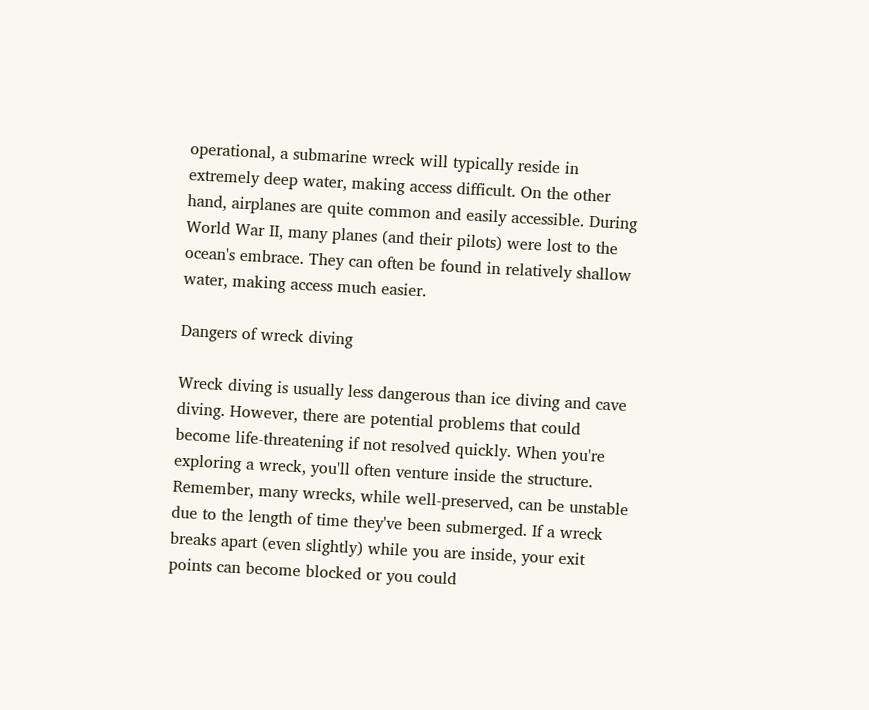operational, a submarine wreck will typically reside in extremely deep water, making access difficult. On the other hand, airplanes are quite common and easily accessible. During World War II, many planes (and their pilots) were lost to the ocean's embrace. They can often be found in relatively shallow water, making access much easier.

Dangers of wreck diving

Wreck diving is usually less dangerous than ice diving and cave diving. However, there are potential problems that could become life-threatening if not resolved quickly. When you're exploring a wreck, you'll often venture inside the structure. Remember, many wrecks, while well-preserved, can be unstable due to the length of time they've been submerged. If a wreck breaks apart (even slightly) while you are inside, your exit points can become blocked or you could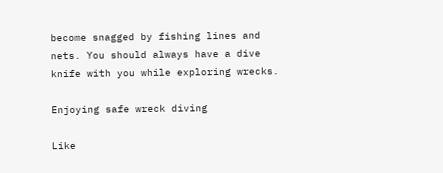become snagged by fishing lines and nets. You should always have a dive knife with you while exploring wrecks.

Enjoying safe wreck diving

Like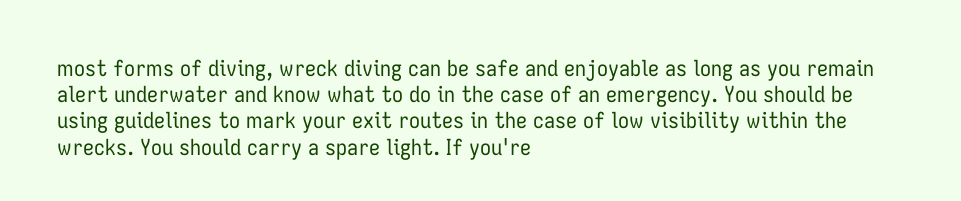most forms of diving, wreck diving can be safe and enjoyable as long as you remain alert underwater and know what to do in the case of an emergency. You should be using guidelines to mark your exit routes in the case of low visibility within the wrecks. You should carry a spare light. If you're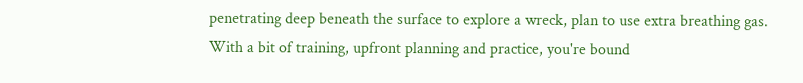penetrating deep beneath the surface to explore a wreck, plan to use extra breathing gas. With a bit of training, upfront planning and practice, you're bound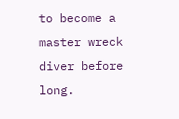to become a master wreck diver before long.